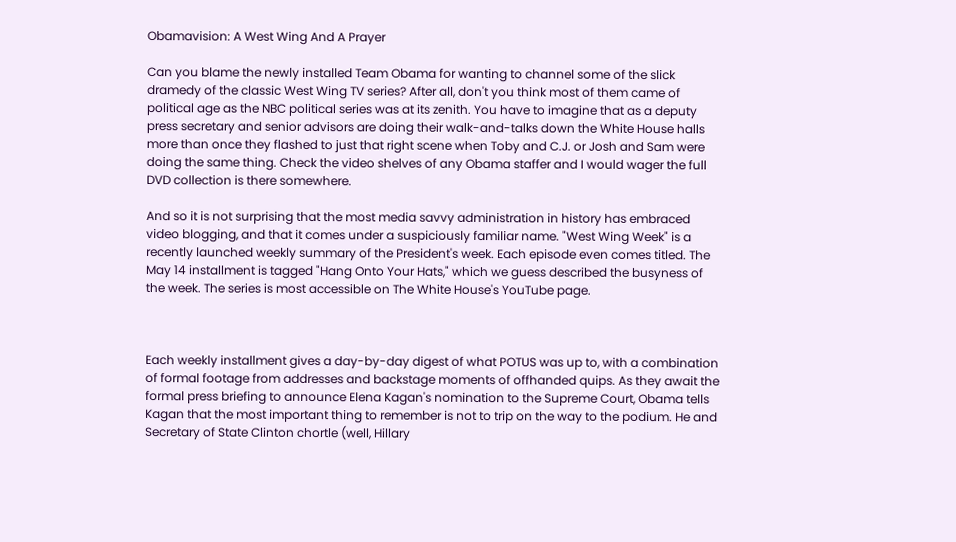Obamavision: A West Wing And A Prayer

Can you blame the newly installed Team Obama for wanting to channel some of the slick dramedy of the classic West Wing TV series? After all, don't you think most of them came of political age as the NBC political series was at its zenith. You have to imagine that as a deputy press secretary and senior advisors are doing their walk-and-talks down the White House halls more than once they flashed to just that right scene when Toby and C.J. or Josh and Sam were doing the same thing. Check the video shelves of any Obama staffer and I would wager the full DVD collection is there somewhere.

And so it is not surprising that the most media savvy administration in history has embraced video blogging, and that it comes under a suspiciously familiar name. "West Wing Week" is a recently launched weekly summary of the President's week. Each episode even comes titled. The May 14 installment is tagged "Hang Onto Your Hats," which we guess described the busyness of the week. The series is most accessible on The White House's YouTube page.



Each weekly installment gives a day-by-day digest of what POTUS was up to, with a combination of formal footage from addresses and backstage moments of offhanded quips. As they await the formal press briefing to announce Elena Kagan's nomination to the Supreme Court, Obama tells Kagan that the most important thing to remember is not to trip on the way to the podium. He and Secretary of State Clinton chortle (well, Hillary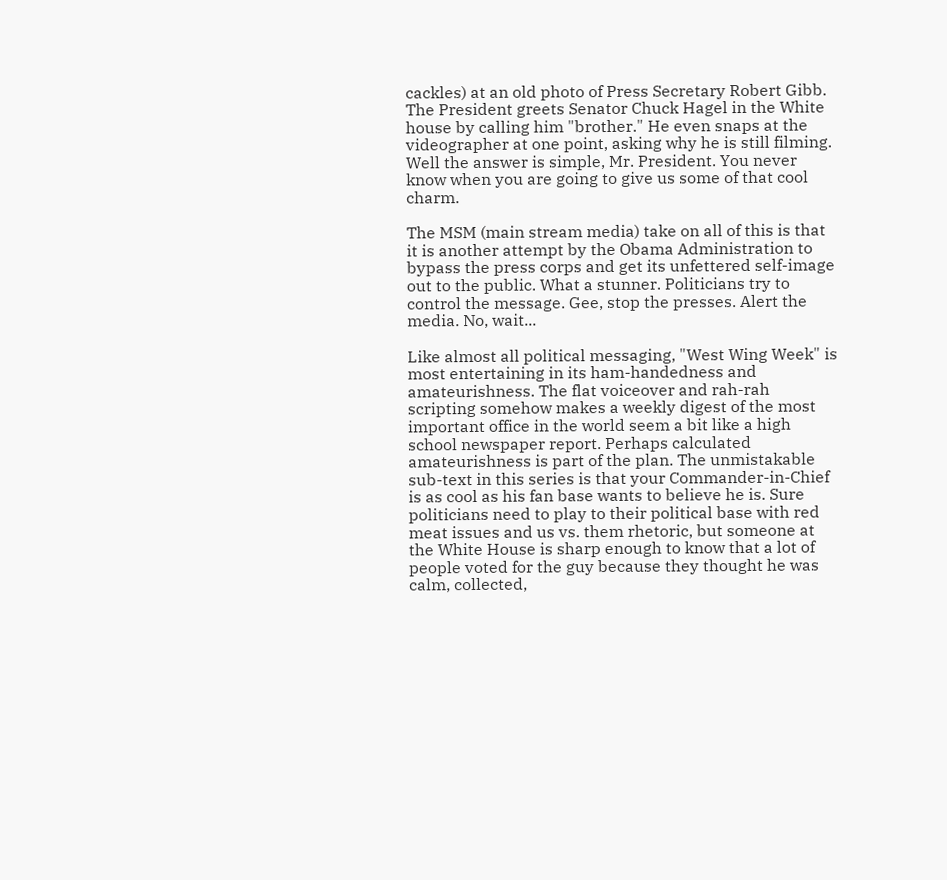cackles) at an old photo of Press Secretary Robert Gibb. The President greets Senator Chuck Hagel in the White house by calling him "brother." He even snaps at the videographer at one point, asking why he is still filming. Well the answer is simple, Mr. President. You never know when you are going to give us some of that cool charm.

The MSM (main stream media) take on all of this is that it is another attempt by the Obama Administration to bypass the press corps and get its unfettered self-image out to the public. What a stunner. Politicians try to control the message. Gee, stop the presses. Alert the media. No, wait...

Like almost all political messaging, "West Wing Week" is most entertaining in its ham-handedness and amateurishness. The flat voiceover and rah-rah scripting somehow makes a weekly digest of the most important office in the world seem a bit like a high school newspaper report. Perhaps calculated amateurishness is part of the plan. The unmistakable sub-text in this series is that your Commander-in-Chief is as cool as his fan base wants to believe he is. Sure politicians need to play to their political base with red meat issues and us vs. them rhetoric, but someone at the White House is sharp enough to know that a lot of people voted for the guy because they thought he was calm, collected,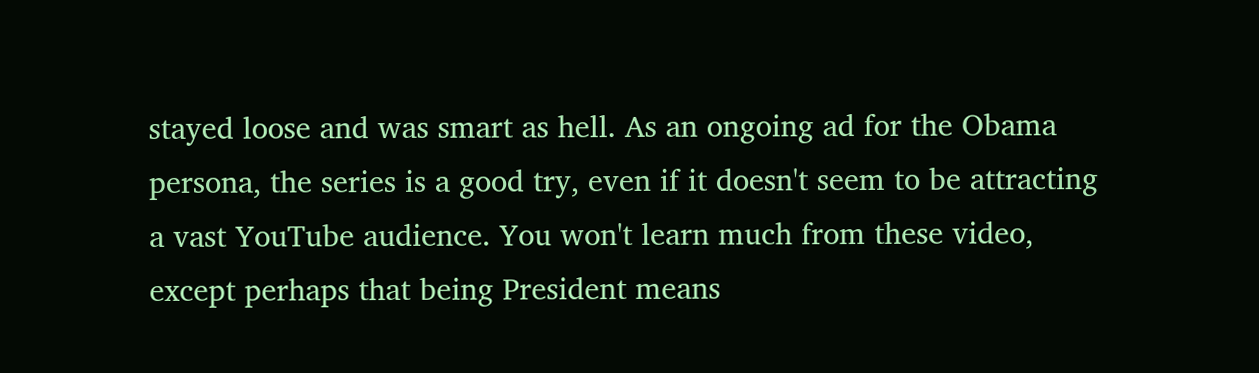stayed loose and was smart as hell. As an ongoing ad for the Obama persona, the series is a good try, even if it doesn't seem to be attracting a vast YouTube audience. You won't learn much from these video, except perhaps that being President means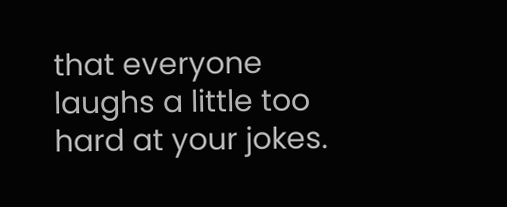that everyone laughs a little too hard at your jokes.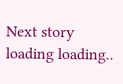Next story loading loading..